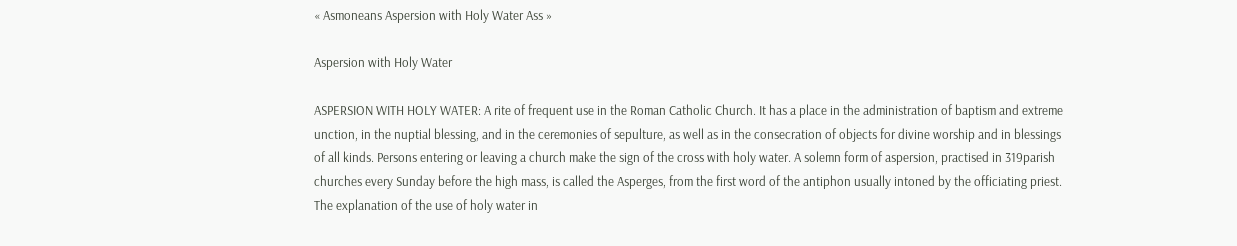« Asmoneans Aspersion with Holy Water Ass »

Aspersion with Holy Water

ASPERSION WITH HOLY WATER: A rite of frequent use in the Roman Catholic Church. It has a place in the administration of baptism and extreme unction, in the nuptial blessing, and in the ceremonies of sepulture, as well as in the consecration of objects for divine worship and in blessings of all kinds. Persons entering or leaving a church make the sign of the cross with holy water. A solemn form of aspersion, practised in 319parish churches every Sunday before the high mass, is called the Asperges, from the first word of the antiphon usually intoned by the officiating priest. The explanation of the use of holy water in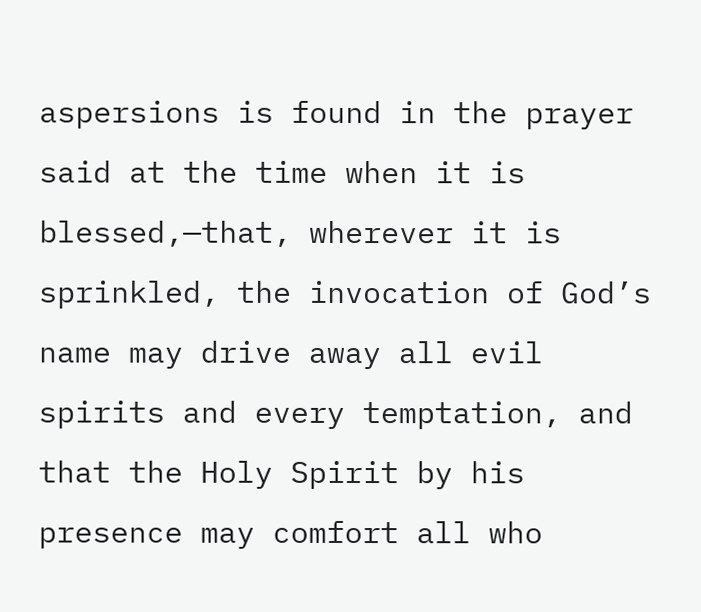aspersions is found in the prayer said at the time when it is blessed,—that, wherever it is sprinkled, the invocation of God’s name may drive away all evil spirits and every temptation, and that the Holy Spirit by his presence may comfort all who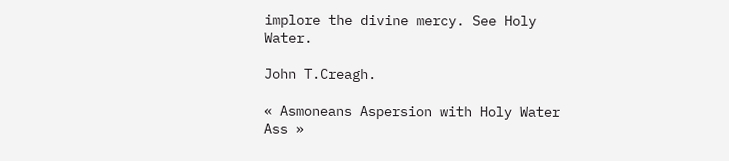implore the divine mercy. See Holy Water.

John T.Creagh.

« Asmoneans Aspersion with Holy Water Ass »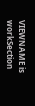VIEWNAME is workSection